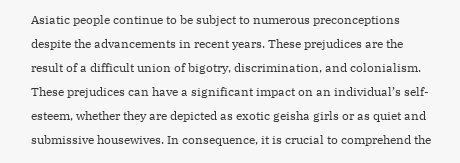Asiatic people continue to be subject to numerous preconceptions despite the advancements in recent years. These prejudices are the result of a difficult union of bigotry, discrimination, and colonialism. These prejudices can have a significant impact on an individual’s self-esteem, whether they are depicted as exotic geisha girls or as quiet and submissive housewives. In consequence, it is crucial to comprehend the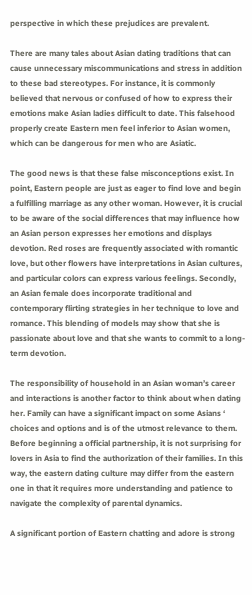perspective in which these prejudices are prevalent.

There are many tales about Asian dating traditions that can cause unnecessary miscommunications and stress in addition to these bad stereotypes. For instance, it is commonly believed that nervous or confused of how to express their emotions make Asian ladies difficult to date. This falsehood properly create Eastern men feel inferior to Asian women, which can be dangerous for men who are Asiatic.

The good news is that these false misconceptions exist. In point, Eastern people are just as eager to find love and begin a fulfilling marriage as any other woman. However, it is crucial to be aware of the social differences that may influence how an Asian person expresses her emotions and displays devotion. Red roses are frequently associated with romantic love, but other flowers have interpretations in Asian cultures, and particular colors can express various feelings. Secondly, an Asian female does incorporate traditional and contemporary flirting strategies in her technique to love and romance. This blending of models may show that she is passionate about love and that she wants to commit to a long-term devotion.

The responsibility of household in an Asian woman’s career and interactions is another factor to think about when dating her. Family can have a significant impact on some Asians ‘ choices and options and is of the utmost relevance to them. Before beginning a official partnership, it is not surprising for lovers in Asia to find the authorization of their families. In this way, the eastern dating culture may differ from the eastern one in that it requires more understanding and patience to navigate the complexity of parental dynamics.

A significant portion of Eastern chatting and adore is strong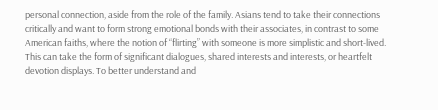personal connection, aside from the role of the family. Asians tend to take their connections critically and want to form strong emotional bonds with their associates, in contrast to some American faiths, where the notion of “flirting” with someone is more simplistic and short-lived. This can take the form of significant dialogues, shared interests and interests, or heartfelt devotion displays. To better understand and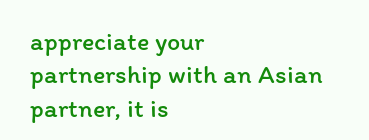appreciate your partnership with an Asian partner, it is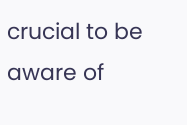crucial to be aware of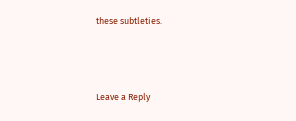these subtleties.



Leave a Reply